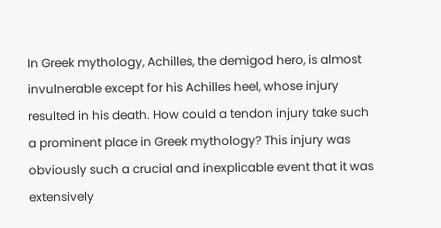In Greek mythology, Achilles, the demigod hero, is almost invulnerable except for his Achilles heel, whose injury resulted in his death. How could a tendon injury take such a prominent place in Greek mythology? This injury was obviously such a crucial and inexplicable event that it was extensively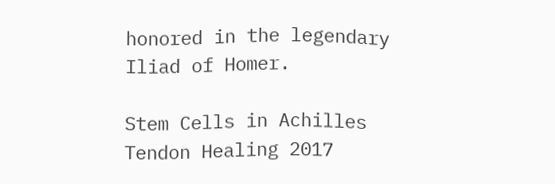honored in the legendary Iliad of Homer.

Stem Cells in Achilles Tendon Healing 2017